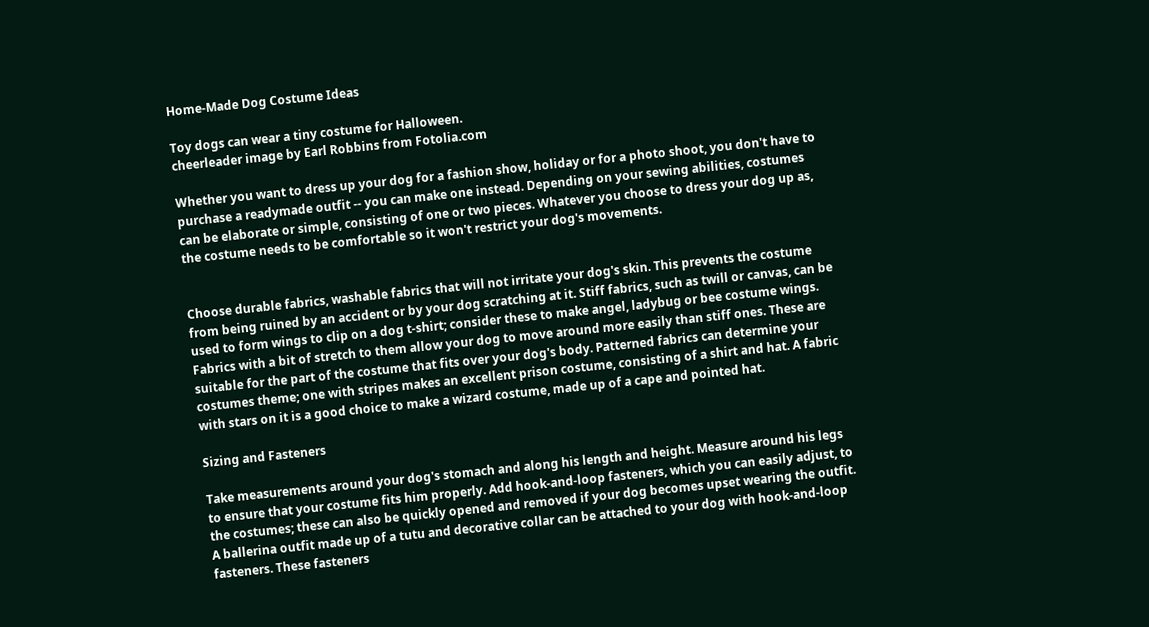Home-Made Dog Costume Ideas

Toy dogs can wear a tiny costume for Halloween.
cheerleader image by Earl Robbins from Fotolia.com

Whether you want to dress up your dog for a fashion show, holiday or for a photo shoot, you don't have to purchase a readymade outfit -- you can make one instead. Depending on your sewing abilities, costumes can be elaborate or simple, consisting of one or two pieces. Whatever you choose to dress your dog up as, the costume needs to be comfortable so it won't restrict your dog's movements.


Choose durable fabrics, washable fabrics that will not irritate your dog's skin. This prevents the costume from being ruined by an accident or by your dog scratching at it. Stiff fabrics, such as twill or canvas, can be used to form wings to clip on a dog t-shirt; consider these to make angel, ladybug or bee costume wings. Fabrics with a bit of stretch to them allow your dog to move around more easily than stiff ones. These are suitable for the part of the costume that fits over your dog's body. Patterned fabrics can determine your costumes theme; one with stripes makes an excellent prison costume, consisting of a shirt and hat. A fabric with stars on it is a good choice to make a wizard costume, made up of a cape and pointed hat.

Sizing and Fasteners

Take measurements around your dog's stomach and along his length and height. Measure around his legs to ensure that your costume fits him properly. Add hook-and-loop fasteners, which you can easily adjust, to the costumes; these can also be quickly opened and removed if your dog becomes upset wearing the outfit. A ballerina outfit made up of a tutu and decorative collar can be attached to your dog with hook-and-loop fasteners. These fasteners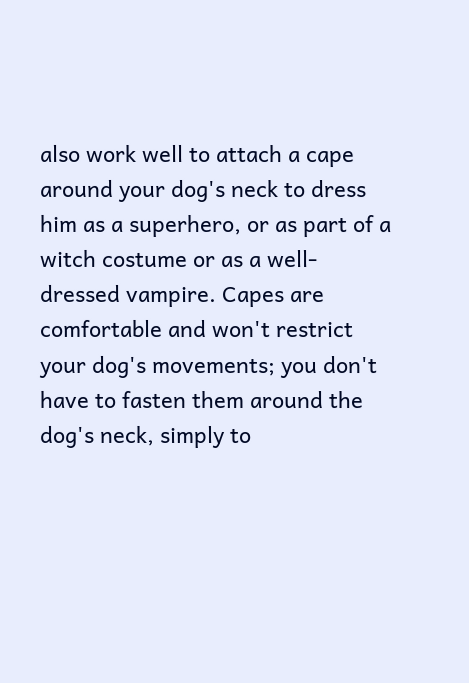also work well to attach a cape around your dog's neck to dress him as a superhero, or as part of a witch costume or as a well-dressed vampire. Capes are comfortable and won't restrict your dog's movements; you don't have to fasten them around the dog's neck, simply to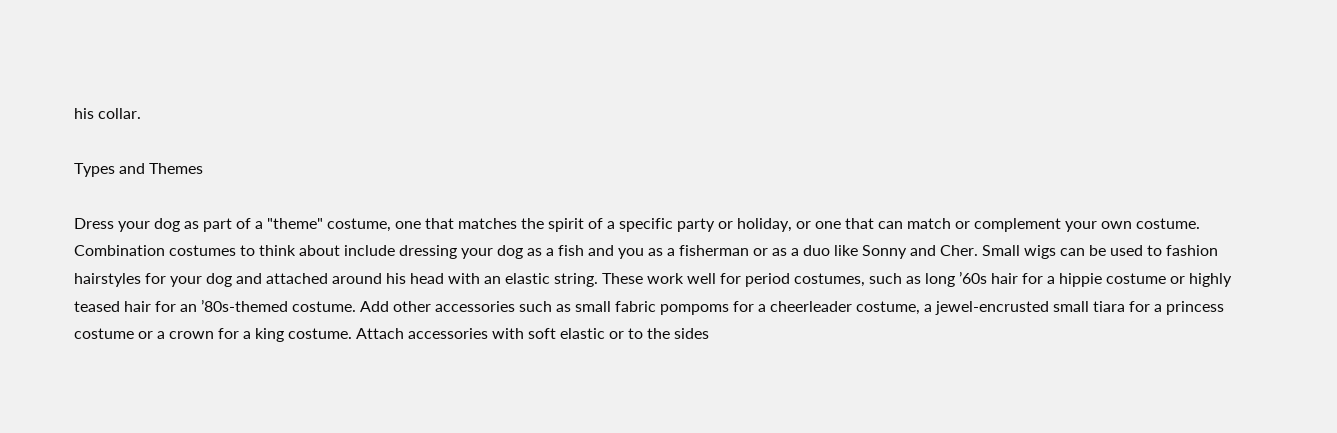his collar.

Types and Themes

Dress your dog as part of a "theme" costume, one that matches the spirit of a specific party or holiday, or one that can match or complement your own costume. Combination costumes to think about include dressing your dog as a fish and you as a fisherman or as a duo like Sonny and Cher. Small wigs can be used to fashion hairstyles for your dog and attached around his head with an elastic string. These work well for period costumes, such as long ’60s hair for a hippie costume or highly teased hair for an ’80s-themed costume. Add other accessories such as small fabric pompoms for a cheerleader costume, a jewel-encrusted small tiara for a princess costume or a crown for a king costume. Attach accessories with soft elastic or to the sides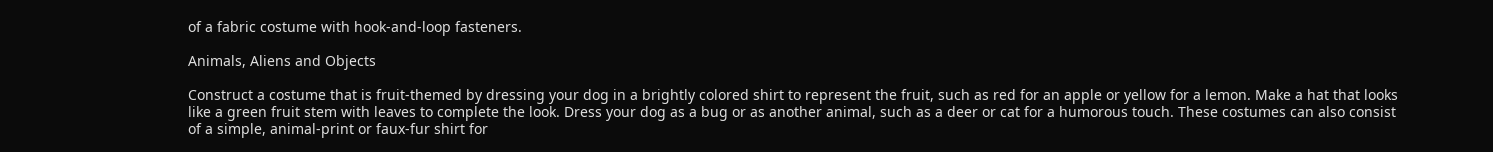of a fabric costume with hook-and-loop fasteners.

Animals, Aliens and Objects

Construct a costume that is fruit-themed by dressing your dog in a brightly colored shirt to represent the fruit, such as red for an apple or yellow for a lemon. Make a hat that looks like a green fruit stem with leaves to complete the look. Dress your dog as a bug or as another animal, such as a deer or cat for a humorous touch. These costumes can also consist of a simple, animal-print or faux-fur shirt for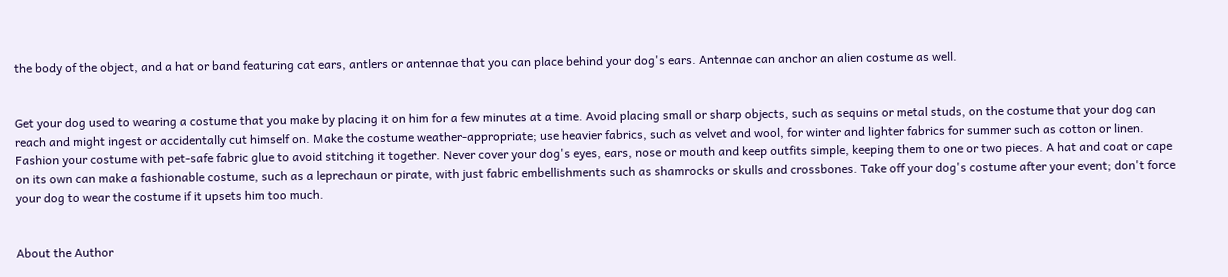the body of the object, and a hat or band featuring cat ears, antlers or antennae that you can place behind your dog's ears. Antennae can anchor an alien costume as well.


Get your dog used to wearing a costume that you make by placing it on him for a few minutes at a time. Avoid placing small or sharp objects, such as sequins or metal studs, on the costume that your dog can reach and might ingest or accidentally cut himself on. Make the costume weather-appropriate; use heavier fabrics, such as velvet and wool, for winter and lighter fabrics for summer such as cotton or linen. Fashion your costume with pet-safe fabric glue to avoid stitching it together. Never cover your dog's eyes, ears, nose or mouth and keep outfits simple, keeping them to one or two pieces. A hat and coat or cape on its own can make a fashionable costume, such as a leprechaun or pirate, with just fabric embellishments such as shamrocks or skulls and crossbones. Take off your dog's costume after your event; don't force your dog to wear the costume if it upsets him too much.


About the Author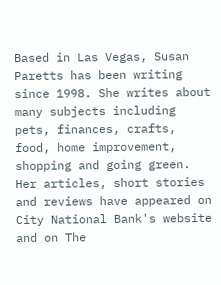Based in Las Vegas, Susan Paretts has been writing since 1998. She writes about many subjects including pets, finances, crafts, food, home improvement, shopping and going green. Her articles, short stories and reviews have appeared on City National Bank's website and on The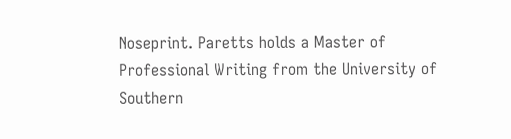Noseprint. Paretts holds a Master of Professional Writing from the University of Southern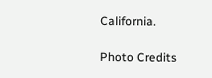California.

Photo Credits